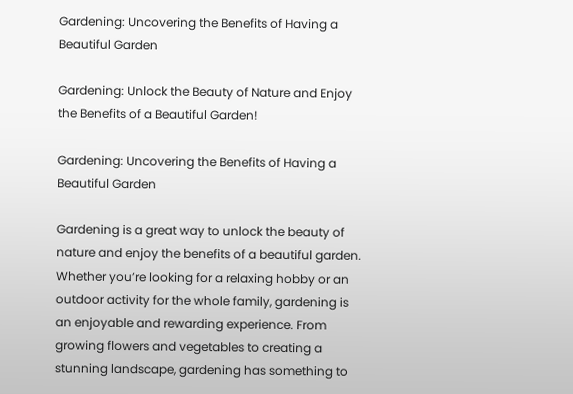Gardening: Uncovering the Benefits of Having a Beautiful Garden

Gardening: Unlock the Beauty of Nature and Enjoy the Benefits of a Beautiful Garden!

Gardening: Uncovering the Benefits of Having a Beautiful Garden

Gardening is a great way to unlock the beauty of nature and enjoy the benefits of a beautiful garden. Whether you’re looking for a relaxing hobby or an outdoor activity for the whole family, gardening is an enjoyable and rewarding experience. From growing flowers and vegetables to creating a stunning landscape, gardening has something to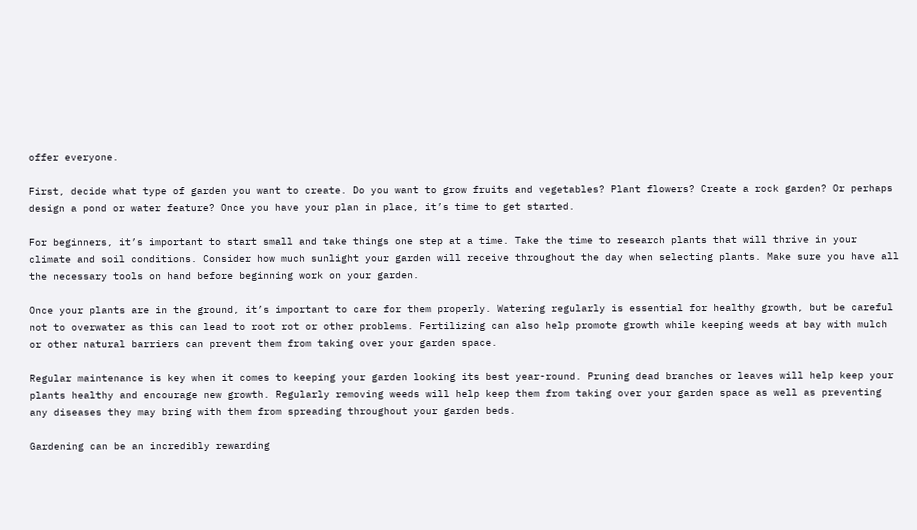offer everyone.

First, decide what type of garden you want to create. Do you want to grow fruits and vegetables? Plant flowers? Create a rock garden? Or perhaps design a pond or water feature? Once you have your plan in place, it’s time to get started.

For beginners, it’s important to start small and take things one step at a time. Take the time to research plants that will thrive in your climate and soil conditions. Consider how much sunlight your garden will receive throughout the day when selecting plants. Make sure you have all the necessary tools on hand before beginning work on your garden.

Once your plants are in the ground, it’s important to care for them properly. Watering regularly is essential for healthy growth, but be careful not to overwater as this can lead to root rot or other problems. Fertilizing can also help promote growth while keeping weeds at bay with mulch or other natural barriers can prevent them from taking over your garden space.

Regular maintenance is key when it comes to keeping your garden looking its best year-round. Pruning dead branches or leaves will help keep your plants healthy and encourage new growth. Regularly removing weeds will help keep them from taking over your garden space as well as preventing any diseases they may bring with them from spreading throughout your garden beds.

Gardening can be an incredibly rewarding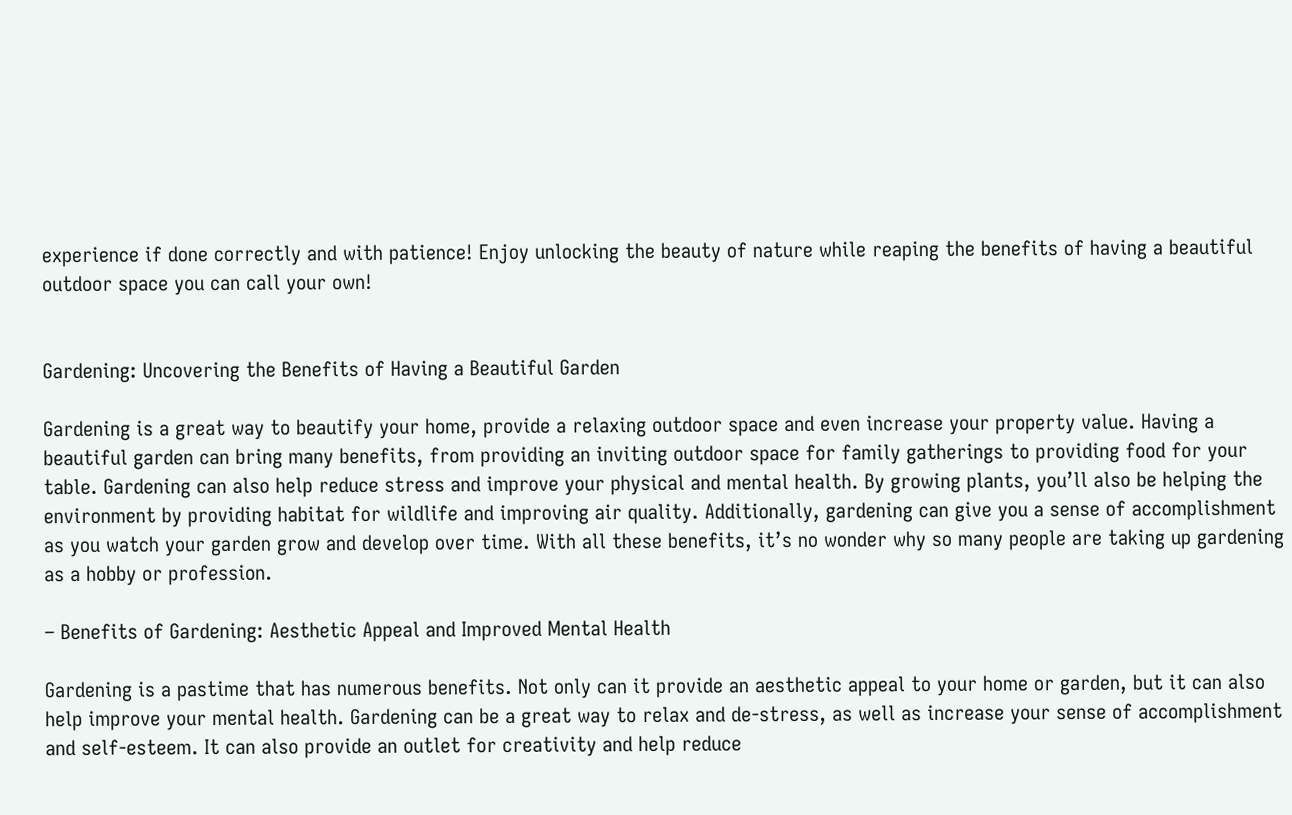experience if done correctly and with patience! Enjoy unlocking the beauty of nature while reaping the benefits of having a beautiful outdoor space you can call your own!


Gardening: Uncovering the Benefits of Having a Beautiful Garden

Gardening is a great way to beautify your home, provide a relaxing outdoor space and even increase your property value. Having a beautiful garden can bring many benefits, from providing an inviting outdoor space for family gatherings to providing food for your table. Gardening can also help reduce stress and improve your physical and mental health. By growing plants, you’ll also be helping the environment by providing habitat for wildlife and improving air quality. Additionally, gardening can give you a sense of accomplishment as you watch your garden grow and develop over time. With all these benefits, it’s no wonder why so many people are taking up gardening as a hobby or profession.

– Benefits of Gardening: Aesthetic Appeal and Improved Mental Health

Gardening is a pastime that has numerous benefits. Not only can it provide an aesthetic appeal to your home or garden, but it can also help improve your mental health. Gardening can be a great way to relax and de-stress, as well as increase your sense of accomplishment and self-esteem. It can also provide an outlet for creativity and help reduce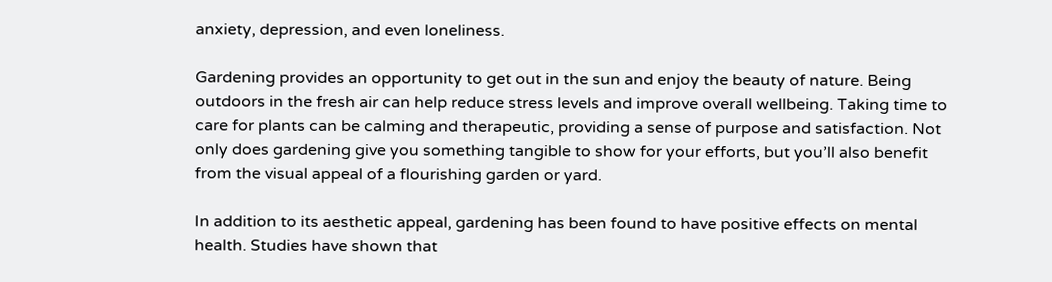anxiety, depression, and even loneliness.

Gardening provides an opportunity to get out in the sun and enjoy the beauty of nature. Being outdoors in the fresh air can help reduce stress levels and improve overall wellbeing. Taking time to care for plants can be calming and therapeutic, providing a sense of purpose and satisfaction. Not only does gardening give you something tangible to show for your efforts, but you’ll also benefit from the visual appeal of a flourishing garden or yard.

In addition to its aesthetic appeal, gardening has been found to have positive effects on mental health. Studies have shown that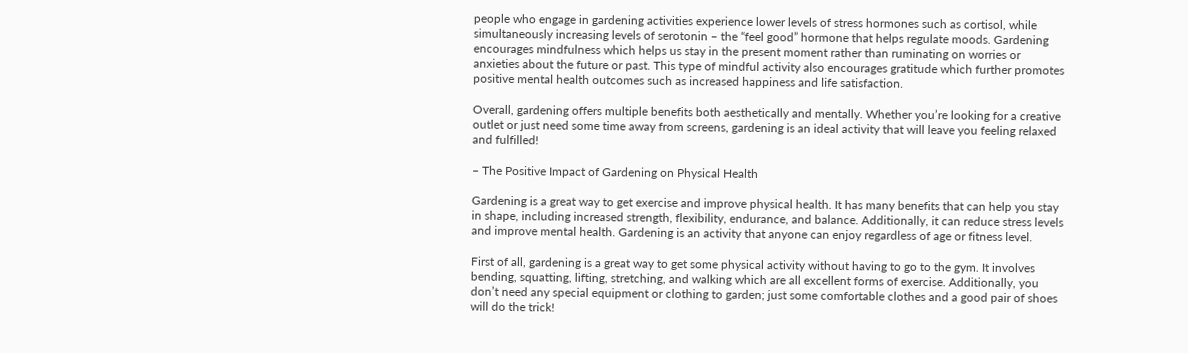people who engage in gardening activities experience lower levels of stress hormones such as cortisol, while simultaneously increasing levels of serotonin – the “feel good” hormone that helps regulate moods. Gardening encourages mindfulness which helps us stay in the present moment rather than ruminating on worries or anxieties about the future or past. This type of mindful activity also encourages gratitude which further promotes positive mental health outcomes such as increased happiness and life satisfaction.

Overall, gardening offers multiple benefits both aesthetically and mentally. Whether you’re looking for a creative outlet or just need some time away from screens, gardening is an ideal activity that will leave you feeling relaxed and fulfilled!

– The Positive Impact of Gardening on Physical Health

Gardening is a great way to get exercise and improve physical health. It has many benefits that can help you stay in shape, including increased strength, flexibility, endurance, and balance. Additionally, it can reduce stress levels and improve mental health. Gardening is an activity that anyone can enjoy regardless of age or fitness level.

First of all, gardening is a great way to get some physical activity without having to go to the gym. It involves bending, squatting, lifting, stretching, and walking which are all excellent forms of exercise. Additionally, you don’t need any special equipment or clothing to garden; just some comfortable clothes and a good pair of shoes will do the trick!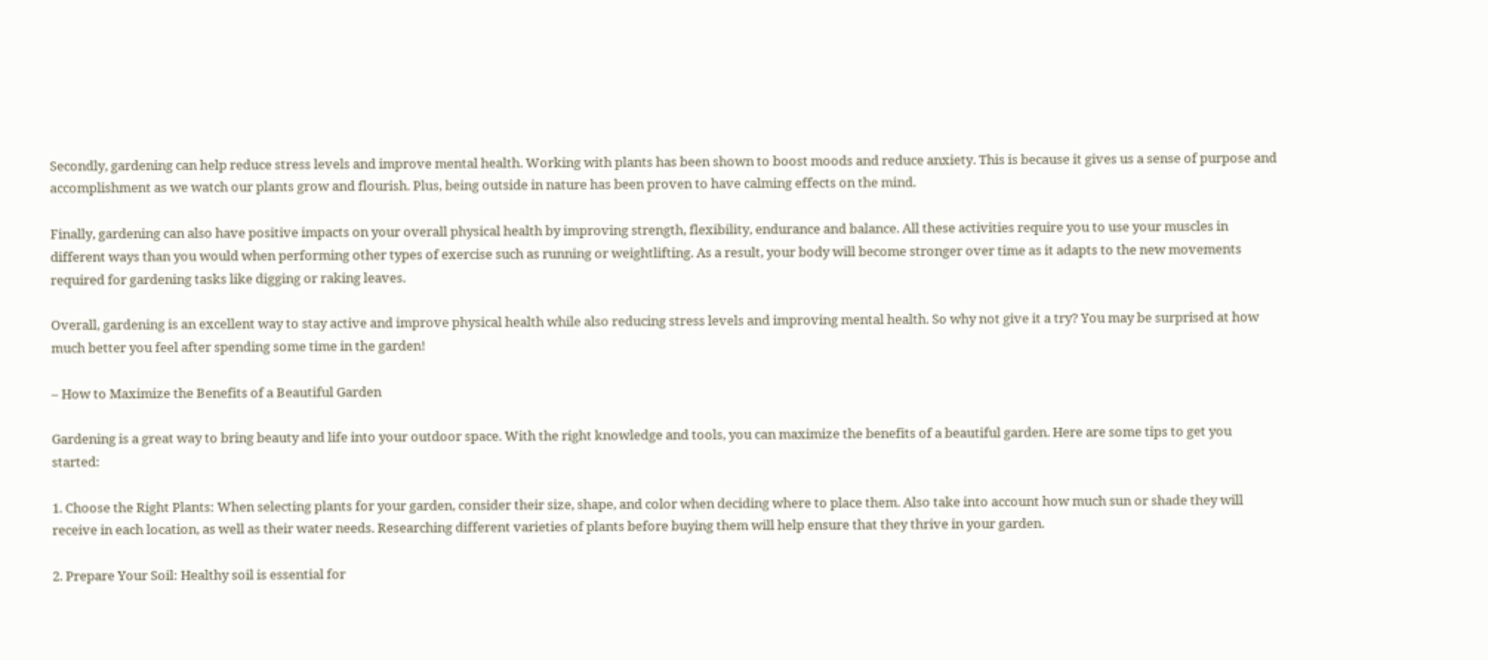Secondly, gardening can help reduce stress levels and improve mental health. Working with plants has been shown to boost moods and reduce anxiety. This is because it gives us a sense of purpose and accomplishment as we watch our plants grow and flourish. Plus, being outside in nature has been proven to have calming effects on the mind.

Finally, gardening can also have positive impacts on your overall physical health by improving strength, flexibility, endurance and balance. All these activities require you to use your muscles in different ways than you would when performing other types of exercise such as running or weightlifting. As a result, your body will become stronger over time as it adapts to the new movements required for gardening tasks like digging or raking leaves.

Overall, gardening is an excellent way to stay active and improve physical health while also reducing stress levels and improving mental health. So why not give it a try? You may be surprised at how much better you feel after spending some time in the garden!

– How to Maximize the Benefits of a Beautiful Garden

Gardening is a great way to bring beauty and life into your outdoor space. With the right knowledge and tools, you can maximize the benefits of a beautiful garden. Here are some tips to get you started:

1. Choose the Right Plants: When selecting plants for your garden, consider their size, shape, and color when deciding where to place them. Also take into account how much sun or shade they will receive in each location, as well as their water needs. Researching different varieties of plants before buying them will help ensure that they thrive in your garden.

2. Prepare Your Soil: Healthy soil is essential for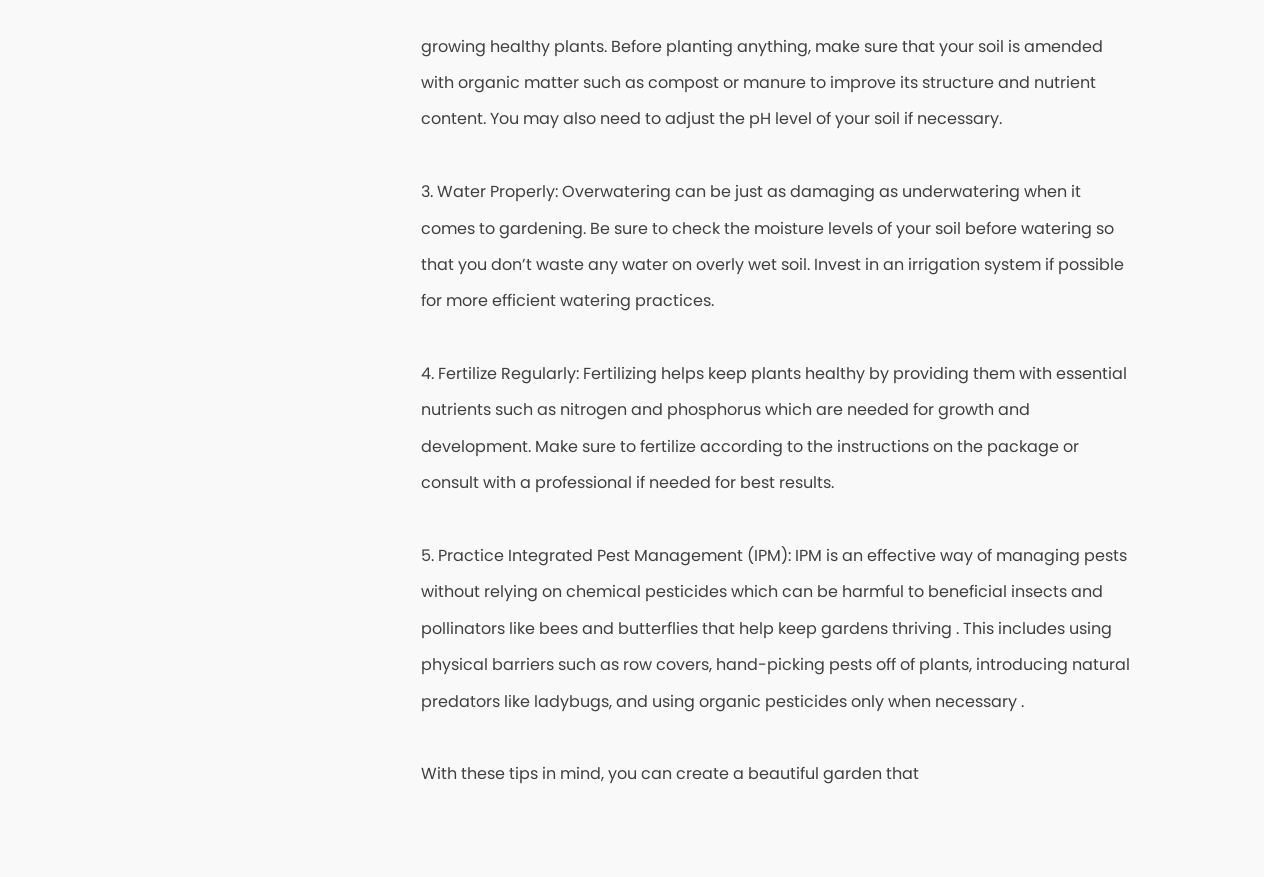growing healthy plants. Before planting anything, make sure that your soil is amended with organic matter such as compost or manure to improve its structure and nutrient content. You may also need to adjust the pH level of your soil if necessary.

3. Water Properly: Overwatering can be just as damaging as underwatering when it comes to gardening. Be sure to check the moisture levels of your soil before watering so that you don’t waste any water on overly wet soil. Invest in an irrigation system if possible for more efficient watering practices.

4. Fertilize Regularly: Fertilizing helps keep plants healthy by providing them with essential nutrients such as nitrogen and phosphorus which are needed for growth and development. Make sure to fertilize according to the instructions on the package or consult with a professional if needed for best results.

5. Practice Integrated Pest Management (IPM): IPM is an effective way of managing pests without relying on chemical pesticides which can be harmful to beneficial insects and pollinators like bees and butterflies that help keep gardens thriving . This includes using physical barriers such as row covers, hand-picking pests off of plants, introducing natural predators like ladybugs, and using organic pesticides only when necessary .

With these tips in mind, you can create a beautiful garden that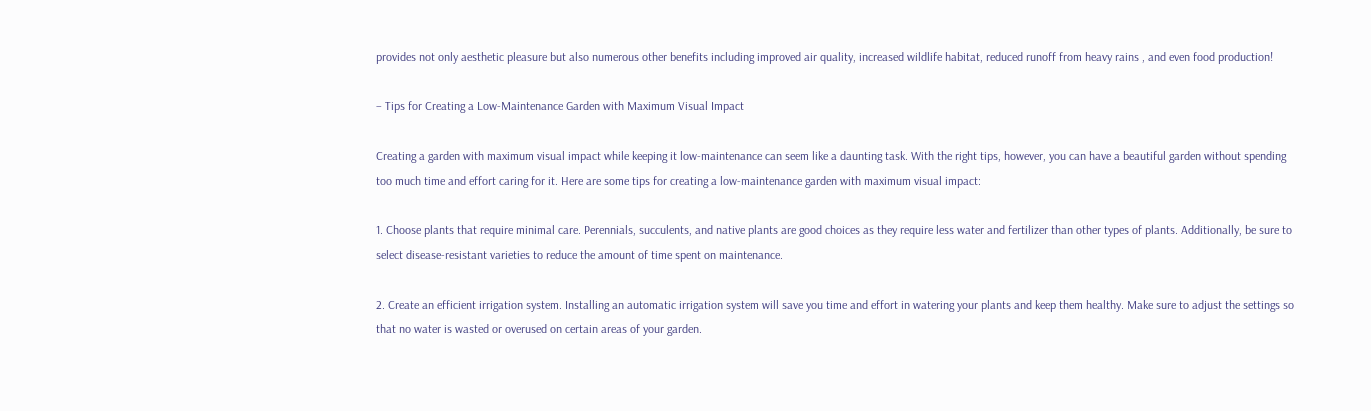provides not only aesthetic pleasure but also numerous other benefits including improved air quality, increased wildlife habitat, reduced runoff from heavy rains , and even food production!

– Tips for Creating a Low-Maintenance Garden with Maximum Visual Impact

Creating a garden with maximum visual impact while keeping it low-maintenance can seem like a daunting task. With the right tips, however, you can have a beautiful garden without spending too much time and effort caring for it. Here are some tips for creating a low-maintenance garden with maximum visual impact:

1. Choose plants that require minimal care. Perennials, succulents, and native plants are good choices as they require less water and fertilizer than other types of plants. Additionally, be sure to select disease-resistant varieties to reduce the amount of time spent on maintenance.

2. Create an efficient irrigation system. Installing an automatic irrigation system will save you time and effort in watering your plants and keep them healthy. Make sure to adjust the settings so that no water is wasted or overused on certain areas of your garden.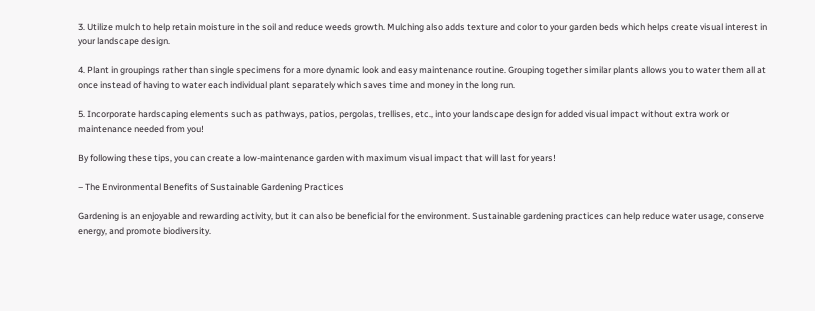3. Utilize mulch to help retain moisture in the soil and reduce weeds growth. Mulching also adds texture and color to your garden beds which helps create visual interest in your landscape design.

4. Plant in groupings rather than single specimens for a more dynamic look and easy maintenance routine. Grouping together similar plants allows you to water them all at once instead of having to water each individual plant separately which saves time and money in the long run.

5. Incorporate hardscaping elements such as pathways, patios, pergolas, trellises, etc., into your landscape design for added visual impact without extra work or maintenance needed from you!

By following these tips, you can create a low-maintenance garden with maximum visual impact that will last for years!

– The Environmental Benefits of Sustainable Gardening Practices

Gardening is an enjoyable and rewarding activity, but it can also be beneficial for the environment. Sustainable gardening practices can help reduce water usage, conserve energy, and promote biodiversity.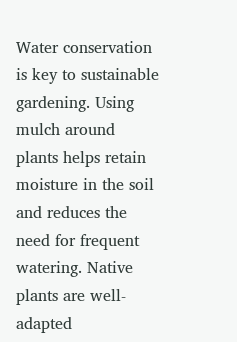Water conservation is key to sustainable gardening. Using mulch around plants helps retain moisture in the soil and reduces the need for frequent watering. Native plants are well-adapted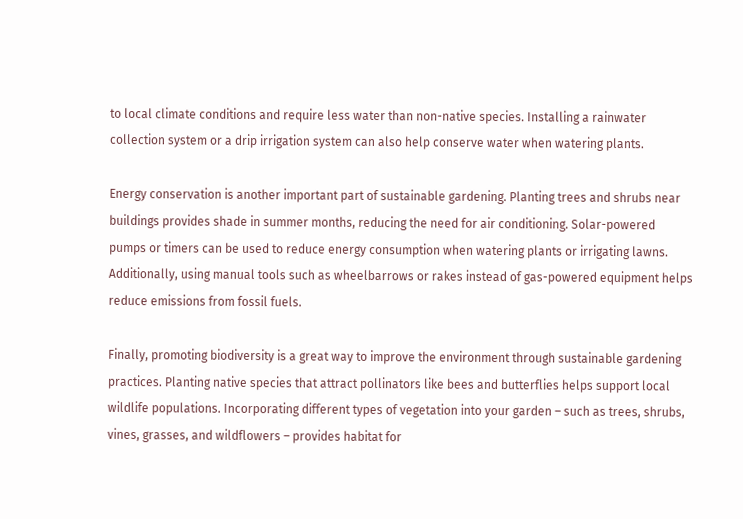to local climate conditions and require less water than non-native species. Installing a rainwater collection system or a drip irrigation system can also help conserve water when watering plants.

Energy conservation is another important part of sustainable gardening. Planting trees and shrubs near buildings provides shade in summer months, reducing the need for air conditioning. Solar-powered pumps or timers can be used to reduce energy consumption when watering plants or irrigating lawns. Additionally, using manual tools such as wheelbarrows or rakes instead of gas-powered equipment helps reduce emissions from fossil fuels.

Finally, promoting biodiversity is a great way to improve the environment through sustainable gardening practices. Planting native species that attract pollinators like bees and butterflies helps support local wildlife populations. Incorporating different types of vegetation into your garden – such as trees, shrubs, vines, grasses, and wildflowers – provides habitat for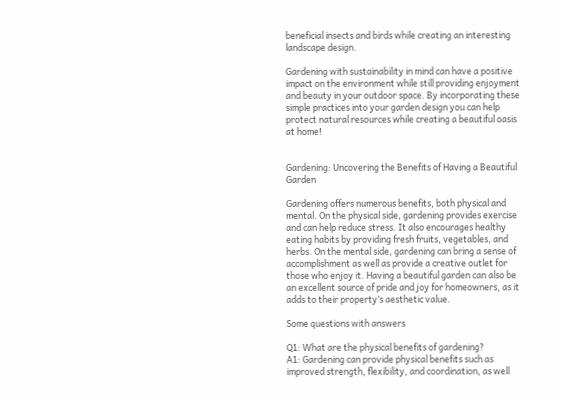beneficial insects and birds while creating an interesting landscape design.

Gardening with sustainability in mind can have a positive impact on the environment while still providing enjoyment and beauty in your outdoor space. By incorporating these simple practices into your garden design you can help protect natural resources while creating a beautiful oasis at home!


Gardening: Uncovering the Benefits of Having a Beautiful Garden

Gardening offers numerous benefits, both physical and mental. On the physical side, gardening provides exercise and can help reduce stress. It also encourages healthy eating habits by providing fresh fruits, vegetables, and herbs. On the mental side, gardening can bring a sense of accomplishment as well as provide a creative outlet for those who enjoy it. Having a beautiful garden can also be an excellent source of pride and joy for homeowners, as it adds to their property’s aesthetic value.

Some questions with answers

Q1: What are the physical benefits of gardening?
A1: Gardening can provide physical benefits such as improved strength, flexibility, and coordination, as well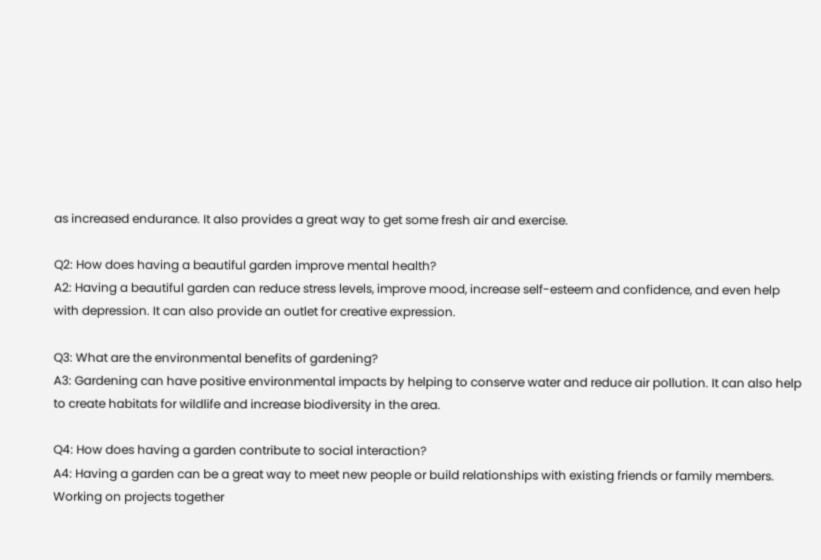as increased endurance. It also provides a great way to get some fresh air and exercise.

Q2: How does having a beautiful garden improve mental health?
A2: Having a beautiful garden can reduce stress levels, improve mood, increase self-esteem and confidence, and even help with depression. It can also provide an outlet for creative expression.

Q3: What are the environmental benefits of gardening?
A3: Gardening can have positive environmental impacts by helping to conserve water and reduce air pollution. It can also help to create habitats for wildlife and increase biodiversity in the area.

Q4: How does having a garden contribute to social interaction?
A4: Having a garden can be a great way to meet new people or build relationships with existing friends or family members. Working on projects together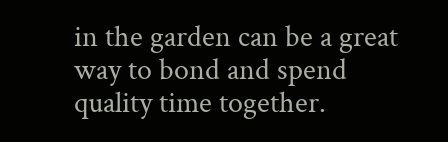in the garden can be a great way to bond and spend quality time together.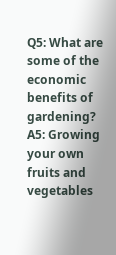Q5: What are some of the economic benefits of gardening?
A5: Growing your own fruits and vegetables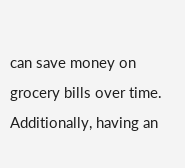can save money on grocery bills over time. Additionally, having an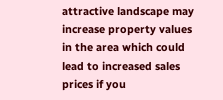attractive landscape may increase property values in the area which could lead to increased sales prices if you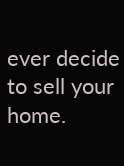ever decide to sell your home.